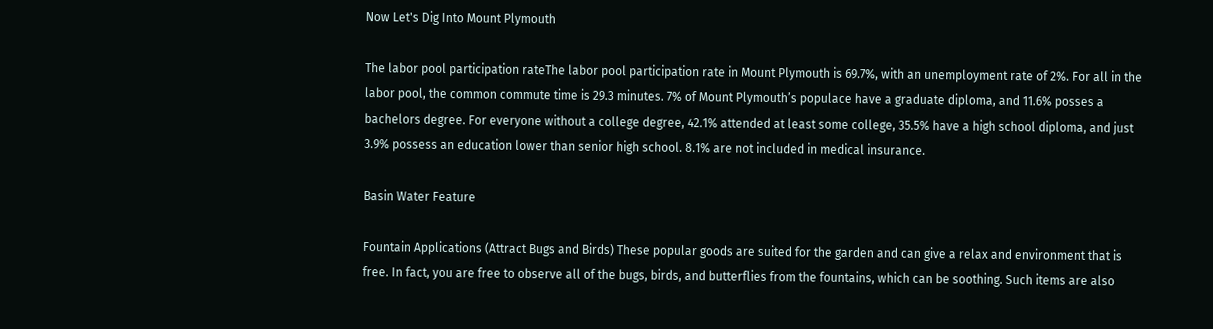Now Let's Dig Into Mount Plymouth

The labor pool participation rateThe labor pool participation rate in Mount Plymouth is 69.7%, with an unemployment rate of 2%. For all in the labor pool, the common commute time is 29.3 minutes. 7% of Mount Plymouth’s populace have a graduate diploma, and 11.6% posses a bachelors degree. For everyone without a college degree, 42.1% attended at least some college, 35.5% have a high school diploma, and just 3.9% possess an education lower than senior high school. 8.1% are not included in medical insurance.

Basin Water Feature

Fountain Applications (Attract Bugs and Birds) These popular goods are suited for the garden and can give a relax and environment that is free. In fact, you are free to observe all of the bugs, birds, and butterflies from the fountains, which can be soothing. Such items are also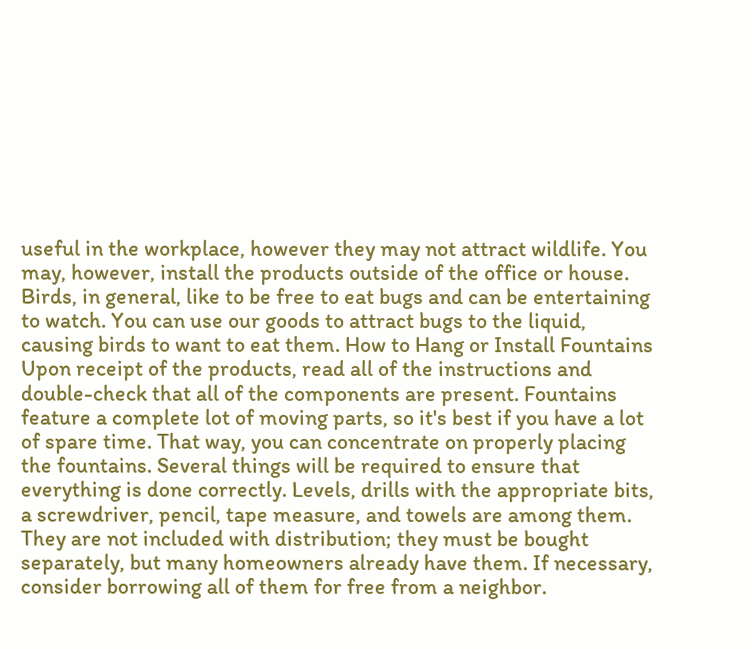useful in the workplace, however they may not attract wildlife. You may, however, install the products outside of the office or house. Birds, in general, like to be free to eat bugs and can be entertaining to watch. You can use our goods to attract bugs to the liquid, causing birds to want to eat them. How to Hang or Install Fountains Upon receipt of the products, read all of the instructions and double-check that all of the components are present. Fountains feature a complete lot of moving parts, so it's best if you have a lot of spare time. That way, you can concentrate on properly placing the fountains. Several things will be required to ensure that everything is done correctly. Levels, drills with the appropriate bits, a screwdriver, pencil, tape measure, and towels are among them. They are not included with distribution; they must be bought separately, but many homeowners already have them. If necessary, consider borrowing all of them for free from a neighbor.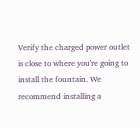Verify the charged power outlet is close to where you're going to install the fountain. We recommend installing a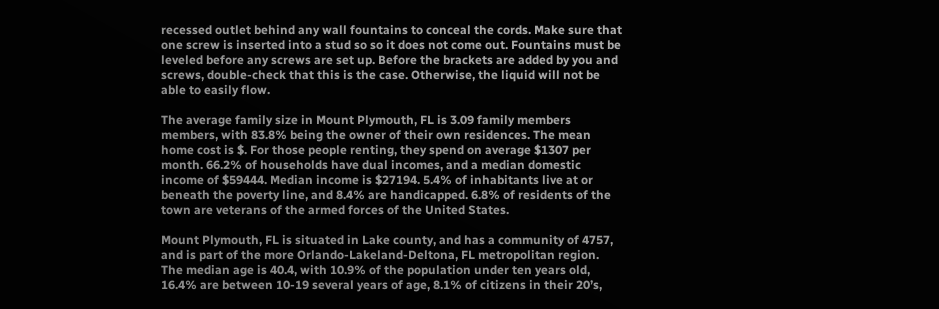recessed outlet behind any wall fountains to conceal the cords. Make sure that one screw is inserted into a stud so so it does not come out. Fountains must be leveled before any screws are set up. Before the brackets are added by you and screws, double-check that this is the case. Otherwise, the liquid will not be able to easily flow.

The average family size in Mount Plymouth, FL is 3.09 family members members, with 83.8% being the owner of their own residences. The mean home cost is $. For those people renting, they spend on average $1307 per month. 66.2% of households have dual incomes, and a median domestic income of $59444. Median income is $27194. 5.4% of inhabitants live at or beneath the poverty line, and 8.4% are handicapped. 6.8% of residents of the town are veterans of the armed forces of the United States.

Mount Plymouth, FL is situated in Lake county, and has a community of 4757, and is part of the more Orlando-Lakeland-Deltona, FL metropolitan region. The median age is 40.4, with 10.9% of the population under ten years old, 16.4% are between 10-19 several years of age, 8.1% of citizens in their 20’s,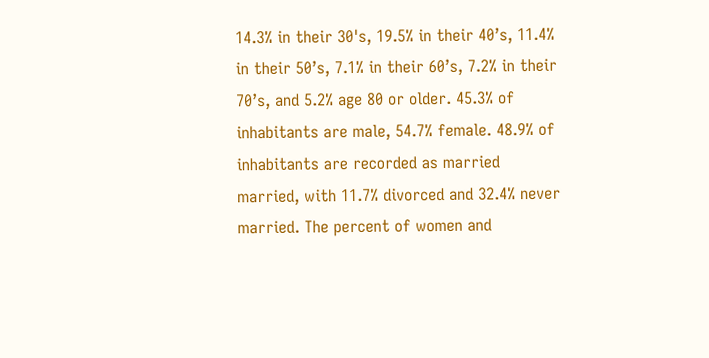14.3% in their 30's, 19.5% in their 40’s, 11.4% in their 50’s, 7.1% in their 60’s, 7.2% in their 70’s, and 5.2% age 80 or older. 45.3% of inhabitants are male, 54.7% female. 48.9% of inhabitants are recorded as married married, with 11.7% divorced and 32.4% never married. The percent of women and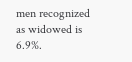men recognized as widowed is 6.9%.